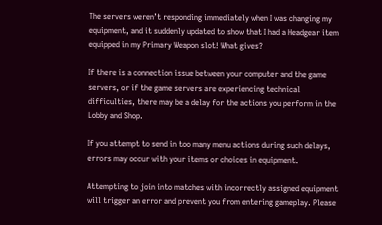The servers weren’t responding immediately when I was changing my equipment, and it suddenly updated to show that I had a Headgear item equipped in my Primary Weapon slot! What gives?

If there is a connection issue between your computer and the game servers, or if the game servers are experiencing technical difficulties, there may be a delay for the actions you perform in the Lobby and Shop.

If you attempt to send in too many menu actions during such delays, errors may occur with your items or choices in equipment.

Attempting to join into matches with incorrectly assigned equipment will trigger an error and prevent you from entering gameplay. Please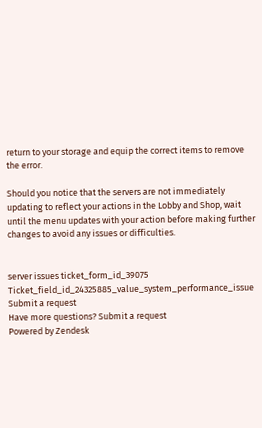return to your storage and equip the correct items to remove the error.

Should you notice that the servers are not immediately updating to reflect your actions in the Lobby and Shop, wait until the menu updates with your action before making further changes to avoid any issues or difficulties.


server issues ticket_form_id_39075 Ticket_field_id_24325885_value_system_performance_issue
Submit a request
Have more questions? Submit a request
Powered by Zendesk